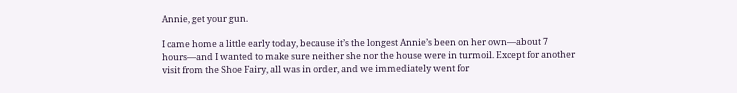Annie, get your gun.

I came home a little early today, because it’s the longest Annie’s been on her own—about 7 hours—and I wanted to make sure neither she nor the house were in turmoil. Except for another visit from the Shoe Fairy, all was in order, and we immediately went for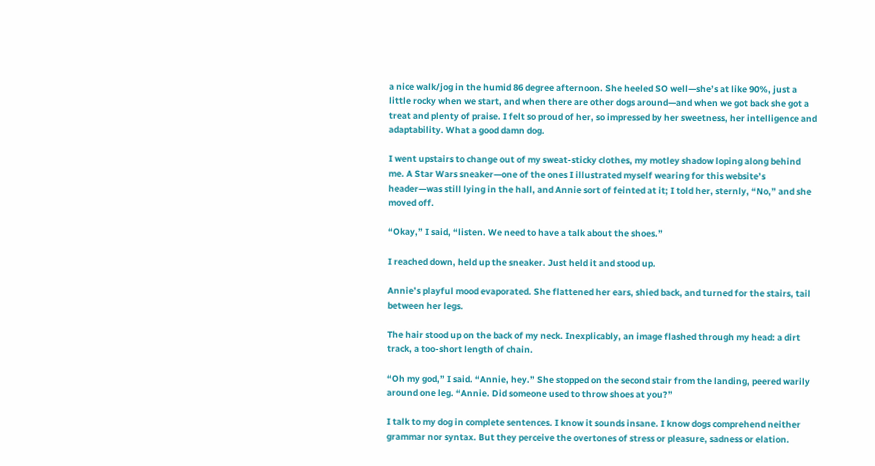a nice walk/jog in the humid 86 degree afternoon. She heeled SO well—she’s at like 90%, just a little rocky when we start, and when there are other dogs around—and when we got back she got a treat and plenty of praise. I felt so proud of her, so impressed by her sweetness, her intelligence and adaptability. What a good damn dog.

I went upstairs to change out of my sweat-sticky clothes, my motley shadow loping along behind me. A Star Wars sneaker—one of the ones I illustrated myself wearing for this website’s header—was still lying in the hall, and Annie sort of feinted at it; I told her, sternly, “No,” and she moved off.

“Okay,” I said, “listen. We need to have a talk about the shoes.”

I reached down, held up the sneaker. Just held it and stood up.

Annie’s playful mood evaporated. She flattened her ears, shied back, and turned for the stairs, tail between her legs.

The hair stood up on the back of my neck. Inexplicably, an image flashed through my head: a dirt track, a too-short length of chain.

“Oh my god,” I said. “Annie, hey.” She stopped on the second stair from the landing, peered warily around one leg. “Annie. Did someone used to throw shoes at you?”

I talk to my dog in complete sentences. I know it sounds insane. I know dogs comprehend neither grammar nor syntax. But they perceive the overtones of stress or pleasure, sadness or elation.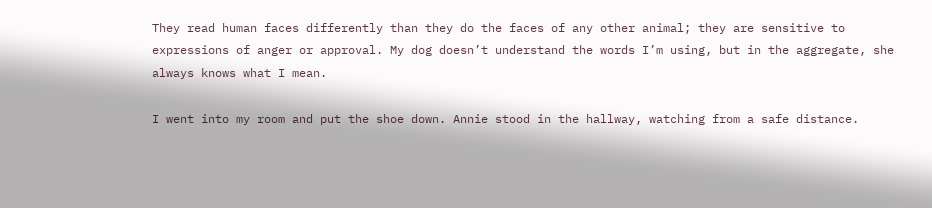They read human faces differently than they do the faces of any other animal; they are sensitive to expressions of anger or approval. My dog doesn’t understand the words I’m using, but in the aggregate, she always knows what I mean.

I went into my room and put the shoe down. Annie stood in the hallway, watching from a safe distance.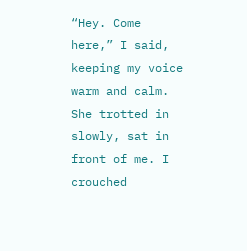“Hey. Come here,” I said, keeping my voice warm and calm. She trotted in slowly, sat in front of me. I crouched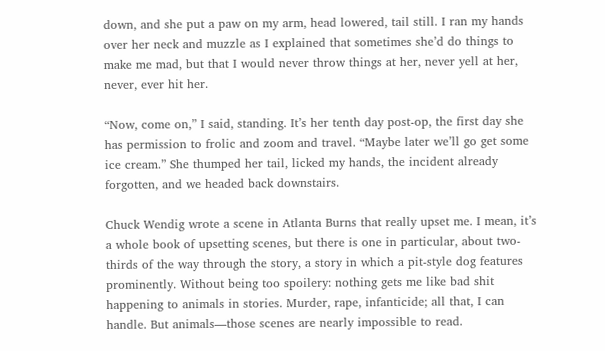down, and she put a paw on my arm, head lowered, tail still. I ran my hands over her neck and muzzle as I explained that sometimes she’d do things to make me mad, but that I would never throw things at her, never yell at her, never, ever hit her.

“Now, come on,” I said, standing. It’s her tenth day post-op, the first day she has permission to frolic and zoom and travel. “Maybe later we’ll go get some ice cream.” She thumped her tail, licked my hands, the incident already forgotten, and we headed back downstairs.

Chuck Wendig wrote a scene in Atlanta Burns that really upset me. I mean, it’s a whole book of upsetting scenes, but there is one in particular, about two-thirds of the way through the story, a story in which a pit-style dog features prominently. Without being too spoilery: nothing gets me like bad shit happening to animals in stories. Murder, rape, infanticide; all that, I can handle. But animals—those scenes are nearly impossible to read.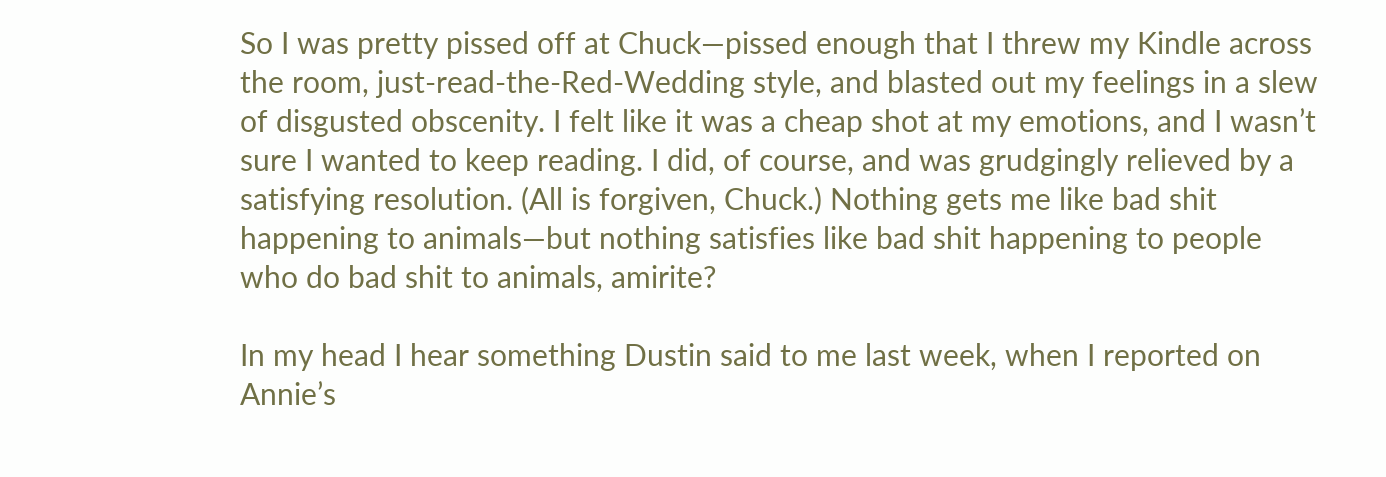So I was pretty pissed off at Chuck—pissed enough that I threw my Kindle across the room, just-read-the-Red-Wedding style, and blasted out my feelings in a slew of disgusted obscenity. I felt like it was a cheap shot at my emotions, and I wasn’t sure I wanted to keep reading. I did, of course, and was grudgingly relieved by a satisfying resolution. (All is forgiven, Chuck.) Nothing gets me like bad shit happening to animals—but nothing satisfies like bad shit happening to people who do bad shit to animals, amirite?

In my head I hear something Dustin said to me last week, when I reported on Annie’s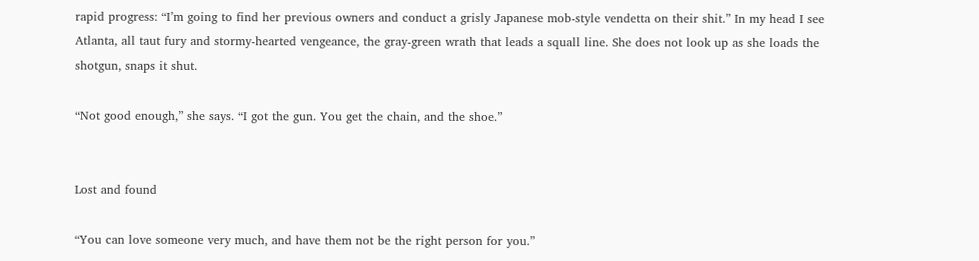rapid progress: “I’m going to find her previous owners and conduct a grisly Japanese mob-style vendetta on their shit.” In my head I see Atlanta, all taut fury and stormy-hearted vengeance, the gray-green wrath that leads a squall line. She does not look up as she loads the shotgun, snaps it shut.

“Not good enough,” she says. “I got the gun. You get the chain, and the shoe.”


Lost and found

“You can love someone very much, and have them not be the right person for you.”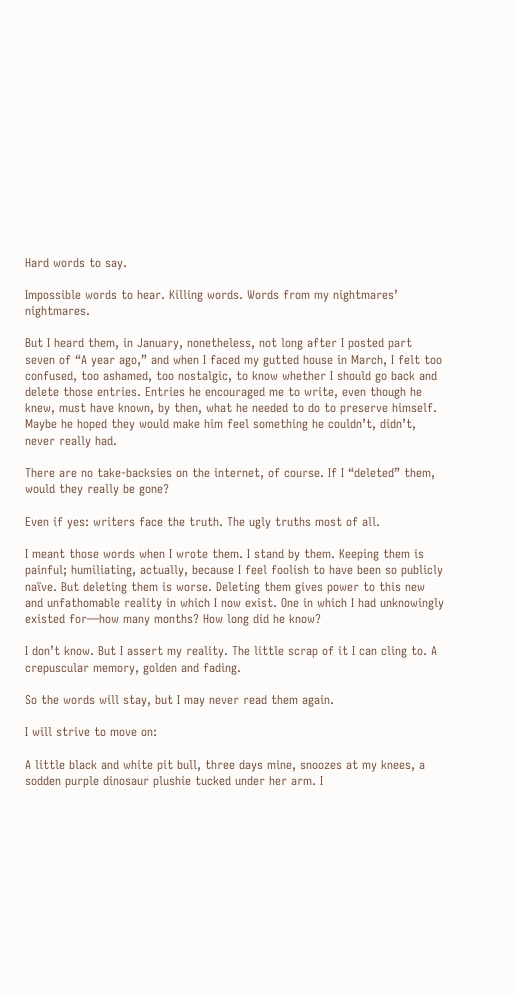Hard words to say.

Impossible words to hear. Killing words. Words from my nightmares’ nightmares.

But I heard them, in January, nonetheless, not long after I posted part seven of “A year ago,” and when I faced my gutted house in March, I felt too confused, too ashamed, too nostalgic, to know whether I should go back and delete those entries. Entries he encouraged me to write, even though he knew, must have known, by then, what he needed to do to preserve himself. Maybe he hoped they would make him feel something he couldn’t, didn’t, never really had.

There are no take-backsies on the internet, of course. If I “deleted” them, would they really be gone?

Even if yes: writers face the truth. The ugly truths most of all.

I meant those words when I wrote them. I stand by them. Keeping them is painful; humiliating, actually, because I feel foolish to have been so publicly naïve. But deleting them is worse. Deleting them gives power to this new and unfathomable reality in which I now exist. One in which I had unknowingly existed for—how many months? How long did he know?

I don’t know. But I assert my reality. The little scrap of it I can cling to. A crepuscular memory, golden and fading.

So the words will stay, but I may never read them again.

I will strive to move on:

A little black and white pit bull, three days mine, snoozes at my knees, a sodden purple dinosaur plushie tucked under her arm. I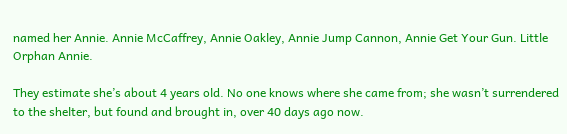named her Annie. Annie McCaffrey, Annie Oakley, Annie Jump Cannon, Annie Get Your Gun. Little Orphan Annie.

They estimate she’s about 4 years old. No one knows where she came from; she wasn’t surrendered to the shelter, but found and brought in, over 40 days ago now.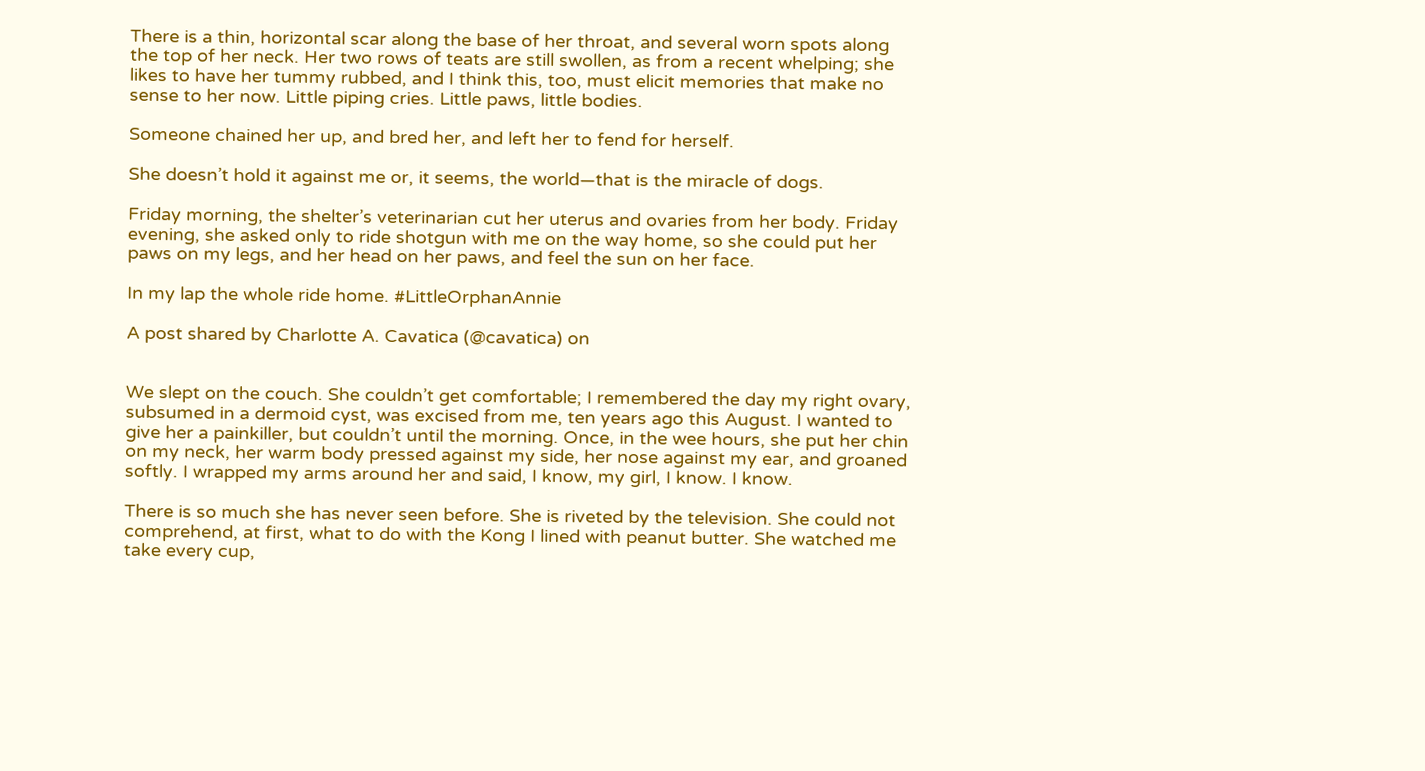There is a thin, horizontal scar along the base of her throat, and several worn spots along the top of her neck. Her two rows of teats are still swollen, as from a recent whelping; she likes to have her tummy rubbed, and I think this, too, must elicit memories that make no sense to her now. Little piping cries. Little paws, little bodies.

Someone chained her up, and bred her, and left her to fend for herself.

She doesn’t hold it against me or, it seems, the world—that is the miracle of dogs.

Friday morning, the shelter’s veterinarian cut her uterus and ovaries from her body. Friday evening, she asked only to ride shotgun with me on the way home, so she could put her paws on my legs, and her head on her paws, and feel the sun on her face.

In my lap the whole ride home. #LittleOrphanAnnie

A post shared by Charlotte A. Cavatica (@cavatica) on


We slept on the couch. She couldn’t get comfortable; I remembered the day my right ovary, subsumed in a dermoid cyst, was excised from me, ten years ago this August. I wanted to give her a painkiller, but couldn’t until the morning. Once, in the wee hours, she put her chin on my neck, her warm body pressed against my side, her nose against my ear, and groaned softly. I wrapped my arms around her and said, I know, my girl, I know. I know.

There is so much she has never seen before. She is riveted by the television. She could not comprehend, at first, what to do with the Kong I lined with peanut butter. She watched me take every cup,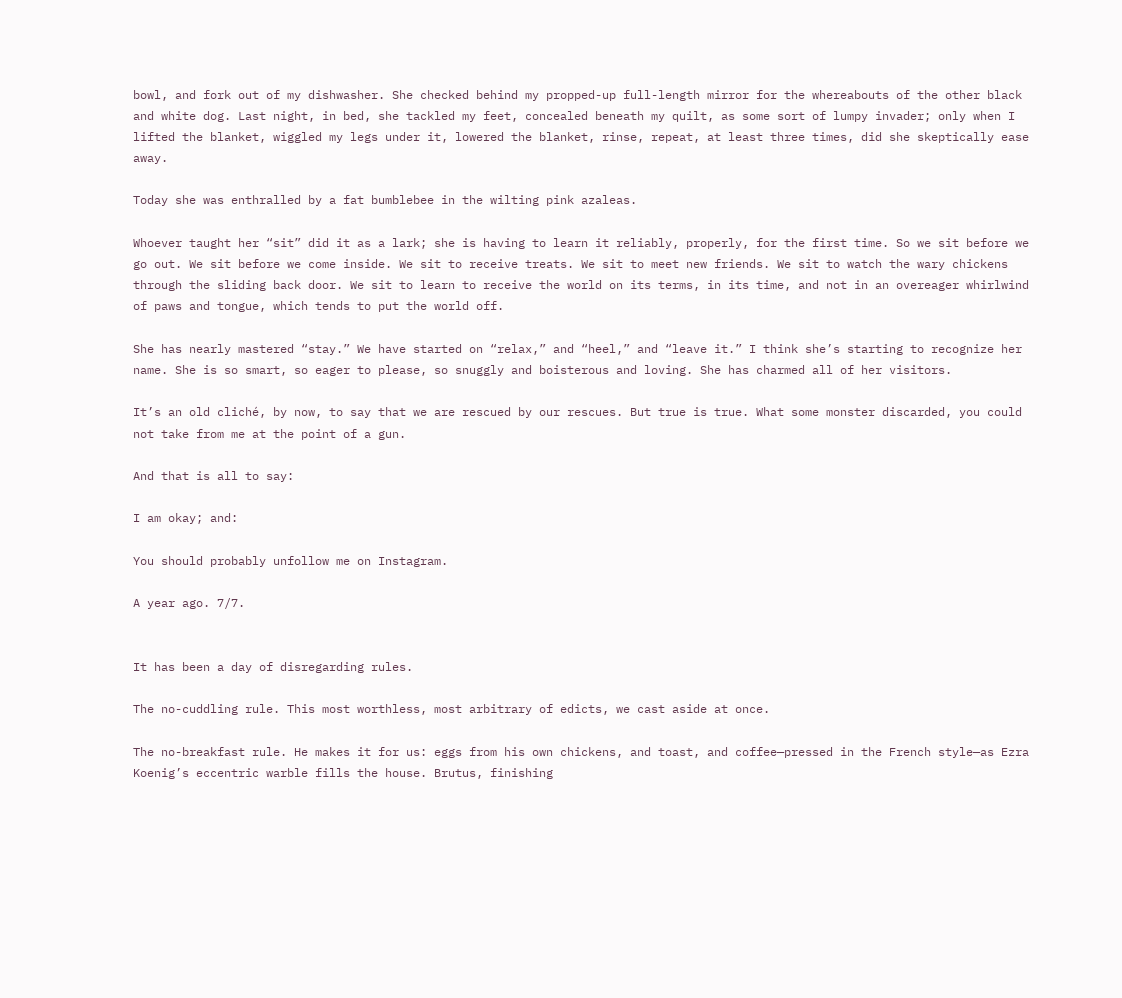bowl, and fork out of my dishwasher. She checked behind my propped-up full-length mirror for the whereabouts of the other black and white dog. Last night, in bed, she tackled my feet, concealed beneath my quilt, as some sort of lumpy invader; only when I lifted the blanket, wiggled my legs under it, lowered the blanket, rinse, repeat, at least three times, did she skeptically ease away.

Today she was enthralled by a fat bumblebee in the wilting pink azaleas.

Whoever taught her “sit” did it as a lark; she is having to learn it reliably, properly, for the first time. So we sit before we go out. We sit before we come inside. We sit to receive treats. We sit to meet new friends. We sit to watch the wary chickens through the sliding back door. We sit to learn to receive the world on its terms, in its time, and not in an overeager whirlwind of paws and tongue, which tends to put the world off.

She has nearly mastered “stay.” We have started on “relax,” and “heel,” and “leave it.” I think she’s starting to recognize her name. She is so smart, so eager to please, so snuggly and boisterous and loving. She has charmed all of her visitors.

It’s an old cliché, by now, to say that we are rescued by our rescues. But true is true. What some monster discarded, you could not take from me at the point of a gun.

And that is all to say:

I am okay; and:

You should probably unfollow me on Instagram.

A year ago. 7/7.


It has been a day of disregarding rules.

The no-cuddling rule. This most worthless, most arbitrary of edicts, we cast aside at once.

The no-breakfast rule. He makes it for us: eggs from his own chickens, and toast, and coffee—pressed in the French style—as Ezra Koenig’s eccentric warble fills the house. Brutus, finishing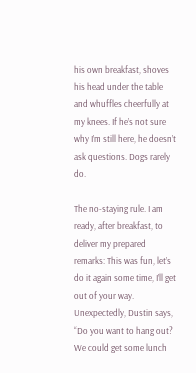his own breakfast, shoves his head under the table and whuffles cheerfully at my knees. If he’s not sure why I’m still here, he doesn’t ask questions. Dogs rarely do.

The no-staying rule. I am ready, after breakfast, to deliver my prepared remarks: This was fun, let’s do it again some time, I’ll get out of your way. Unexpectedly, Dustin says, “Do you want to hang out? We could get some lunch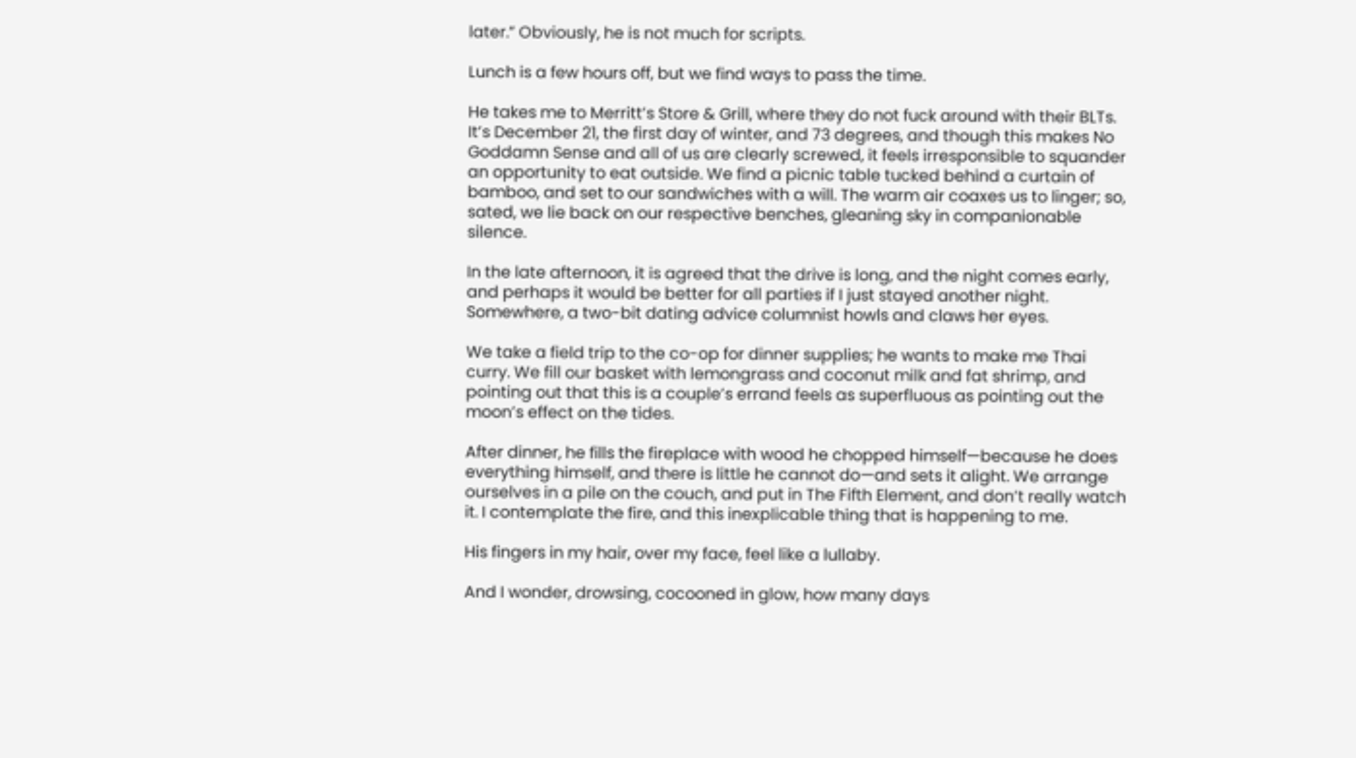later.” Obviously, he is not much for scripts.

Lunch is a few hours off, but we find ways to pass the time.

He takes me to Merritt’s Store & Grill, where they do not fuck around with their BLTs. It’s December 21, the first day of winter, and 73 degrees, and though this makes No Goddamn Sense and all of us are clearly screwed, it feels irresponsible to squander an opportunity to eat outside. We find a picnic table tucked behind a curtain of bamboo, and set to our sandwiches with a will. The warm air coaxes us to linger; so, sated, we lie back on our respective benches, gleaning sky in companionable silence.

In the late afternoon, it is agreed that the drive is long, and the night comes early, and perhaps it would be better for all parties if I just stayed another night. Somewhere, a two-bit dating advice columnist howls and claws her eyes.

We take a field trip to the co-op for dinner supplies; he wants to make me Thai curry. We fill our basket with lemongrass and coconut milk and fat shrimp, and pointing out that this is a couple’s errand feels as superfluous as pointing out the moon’s effect on the tides.

After dinner, he fills the fireplace with wood he chopped himself—because he does everything himself, and there is little he cannot do—and sets it alight. We arrange ourselves in a pile on the couch, and put in The Fifth Element, and don’t really watch it. I contemplate the fire, and this inexplicable thing that is happening to me.

His fingers in my hair, over my face, feel like a lullaby.

And I wonder, drowsing, cocooned in glow, how many days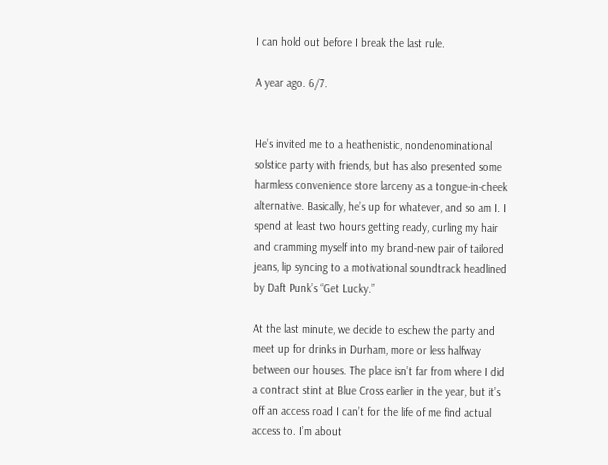I can hold out before I break the last rule.

A year ago. 6/7.


He’s invited me to a heathenistic, nondenominational solstice party with friends, but has also presented some harmless convenience store larceny as a tongue-in-cheek alternative. Basically, he’s up for whatever, and so am I. I spend at least two hours getting ready, curling my hair and cramming myself into my brand-new pair of tailored jeans, lip syncing to a motivational soundtrack headlined by Daft Punk’s “Get Lucky.”

At the last minute, we decide to eschew the party and meet up for drinks in Durham, more or less halfway between our houses. The place isn’t far from where I did a contract stint at Blue Cross earlier in the year, but it’s off an access road I can’t for the life of me find actual access to. I’m about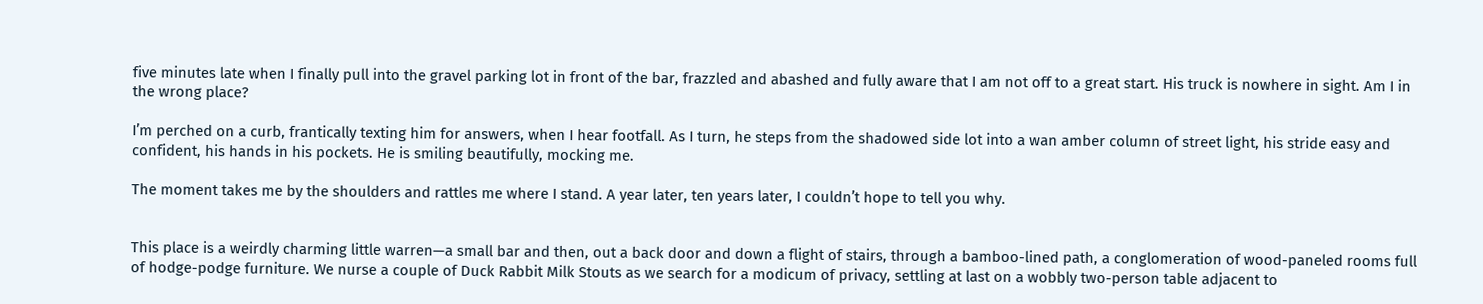five minutes late when I finally pull into the gravel parking lot in front of the bar, frazzled and abashed and fully aware that I am not off to a great start. His truck is nowhere in sight. Am I in the wrong place?

I’m perched on a curb, frantically texting him for answers, when I hear footfall. As I turn, he steps from the shadowed side lot into a wan amber column of street light, his stride easy and confident, his hands in his pockets. He is smiling beautifully, mocking me.

The moment takes me by the shoulders and rattles me where I stand. A year later, ten years later, I couldn’t hope to tell you why.


This place is a weirdly charming little warren—a small bar and then, out a back door and down a flight of stairs, through a bamboo-lined path, a conglomeration of wood-paneled rooms full of hodge-podge furniture. We nurse a couple of Duck Rabbit Milk Stouts as we search for a modicum of privacy, settling at last on a wobbly two-person table adjacent to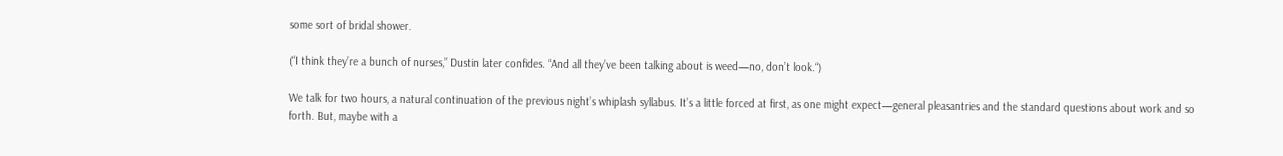some sort of bridal shower.

(“I think they’re a bunch of nurses,” Dustin later confides. “And all they’ve been talking about is weed—no, don’t look.“)

We talk for two hours, a natural continuation of the previous night’s whiplash syllabus. It’s a little forced at first, as one might expect—general pleasantries and the standard questions about work and so forth. But, maybe with a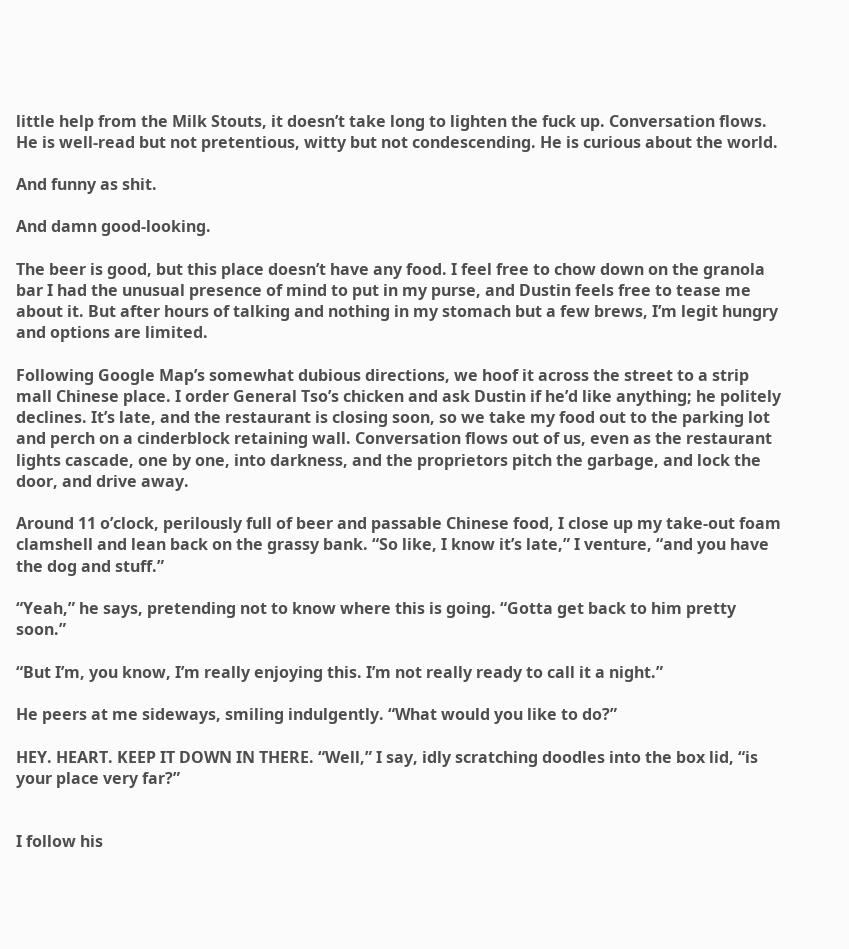little help from the Milk Stouts, it doesn’t take long to lighten the fuck up. Conversation flows. He is well-read but not pretentious, witty but not condescending. He is curious about the world.

And funny as shit.

And damn good-looking.

The beer is good, but this place doesn’t have any food. I feel free to chow down on the granola bar I had the unusual presence of mind to put in my purse, and Dustin feels free to tease me about it. But after hours of talking and nothing in my stomach but a few brews, I’m legit hungry and options are limited.

Following Google Map’s somewhat dubious directions, we hoof it across the street to a strip mall Chinese place. I order General Tso’s chicken and ask Dustin if he’d like anything; he politely declines. It’s late, and the restaurant is closing soon, so we take my food out to the parking lot and perch on a cinderblock retaining wall. Conversation flows out of us, even as the restaurant lights cascade, one by one, into darkness, and the proprietors pitch the garbage, and lock the door, and drive away.

Around 11 o’clock, perilously full of beer and passable Chinese food, I close up my take-out foam clamshell and lean back on the grassy bank. “So like, I know it’s late,” I venture, “and you have the dog and stuff.”

“Yeah,” he says, pretending not to know where this is going. “Gotta get back to him pretty soon.”

“But I’m, you know, I’m really enjoying this. I’m not really ready to call it a night.”

He peers at me sideways, smiling indulgently. “What would you like to do?”

HEY. HEART. KEEP IT DOWN IN THERE. “Well,” I say, idly scratching doodles into the box lid, “is your place very far?”


I follow his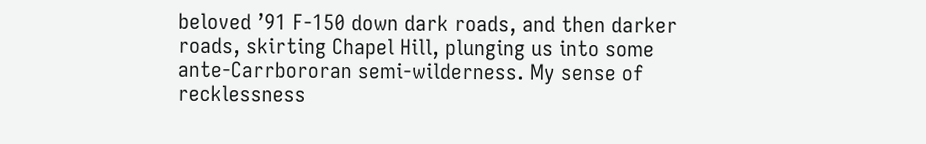beloved ’91 F-150 down dark roads, and then darker roads, skirting Chapel Hill, plunging us into some ante-Carrbororan semi-wilderness. My sense of recklessness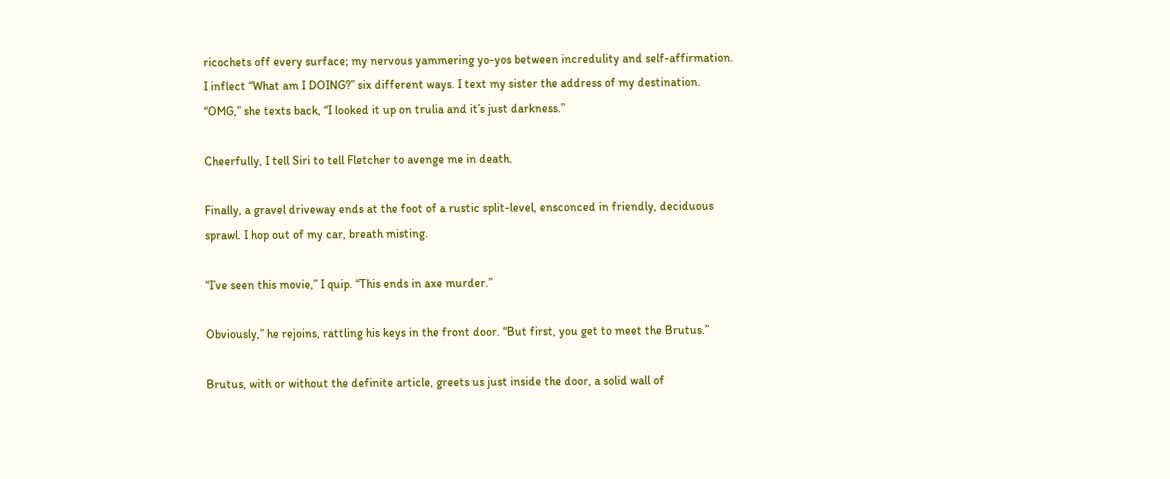ricochets off every surface; my nervous yammering yo-yos between incredulity and self-affirmation. I inflect “What am I DOING?” six different ways. I text my sister the address of my destination. “OMG,” she texts back, “I looked it up on trulia and it’s just darkness.”

Cheerfully, I tell Siri to tell Fletcher to avenge me in death.

Finally, a gravel driveway ends at the foot of a rustic split-level, ensconced in friendly, deciduous sprawl. I hop out of my car, breath misting.

“I’ve seen this movie,” I quip. “This ends in axe murder.”

Obviously,” he rejoins, rattling his keys in the front door. “But first, you get to meet the Brutus.”

Brutus, with or without the definite article, greets us just inside the door, a solid wall of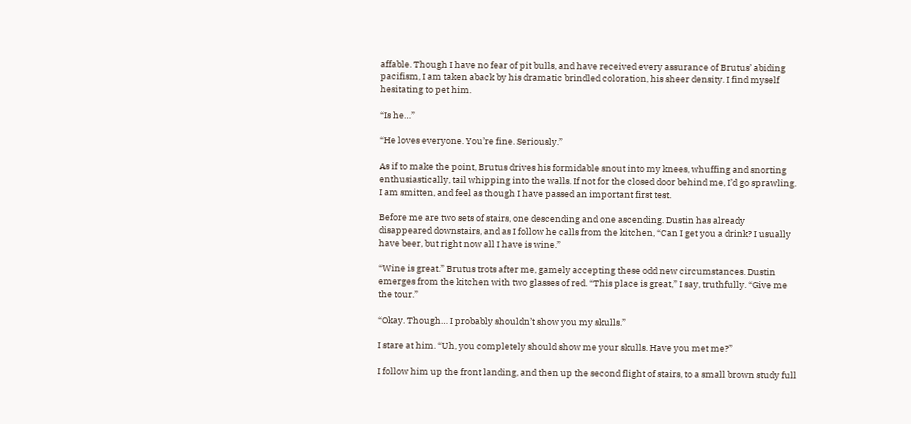affable. Though I have no fear of pit bulls, and have received every assurance of Brutus’ abiding pacifism, I am taken aback by his dramatic brindled coloration, his sheer density. I find myself hesitating to pet him.

“Is he…”

“He loves everyone. You’re fine. Seriously.”

As if to make the point, Brutus drives his formidable snout into my knees, whuffing and snorting enthusiastically, tail whipping into the walls. If not for the closed door behind me, I’d go sprawling. I am smitten, and feel as though I have passed an important first test.

Before me are two sets of stairs, one descending and one ascending. Dustin has already disappeared downstairs, and as I follow he calls from the kitchen, “Can I get you a drink? I usually have beer, but right now all I have is wine.”

“Wine is great.” Brutus trots after me, gamely accepting these odd new circumstances. Dustin emerges from the kitchen with two glasses of red. “This place is great,” I say, truthfully. “Give me the tour.”

“Okay. Though… I probably shouldn’t show you my skulls.”

I stare at him. “Uh, you completely should show me your skulls. Have you met me?”

I follow him up the front landing, and then up the second flight of stairs, to a small brown study full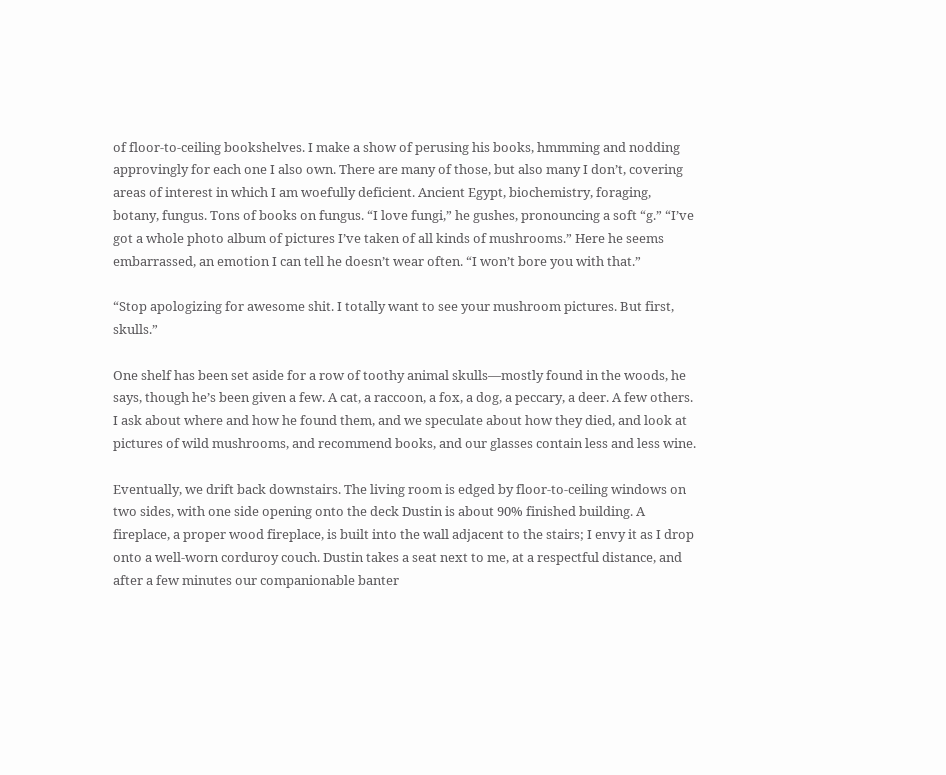of floor-to-ceiling bookshelves. I make a show of perusing his books, hmmming and nodding approvingly for each one I also own. There are many of those, but also many I don’t, covering areas of interest in which I am woefully deficient. Ancient Egypt, biochemistry, foraging, botany, fungus. Tons of books on fungus. “I love fungi,” he gushes, pronouncing a soft “g.” “I’ve got a whole photo album of pictures I’ve taken of all kinds of mushrooms.” Here he seems embarrassed, an emotion I can tell he doesn’t wear often. “I won’t bore you with that.”

“Stop apologizing for awesome shit. I totally want to see your mushroom pictures. But first, skulls.”

One shelf has been set aside for a row of toothy animal skulls—mostly found in the woods, he says, though he’s been given a few. A cat, a raccoon, a fox, a dog, a peccary, a deer. A few others. I ask about where and how he found them, and we speculate about how they died, and look at pictures of wild mushrooms, and recommend books, and our glasses contain less and less wine.

Eventually, we drift back downstairs. The living room is edged by floor-to-ceiling windows on two sides, with one side opening onto the deck Dustin is about 90% finished building. A fireplace, a proper wood fireplace, is built into the wall adjacent to the stairs; I envy it as I drop onto a well-worn corduroy couch. Dustin takes a seat next to me, at a respectful distance, and after a few minutes our companionable banter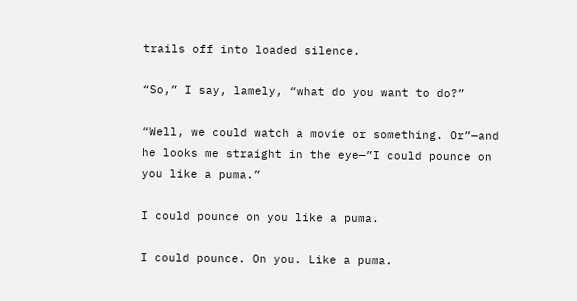trails off into loaded silence.

“So,” I say, lamely, “what do you want to do?”

“Well, we could watch a movie or something. Or”—and he looks me straight in the eye—”I could pounce on you like a puma.”

I could pounce on you like a puma.

I could pounce. On you. Like a puma.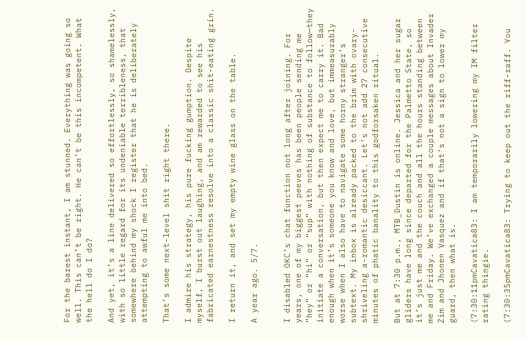For the barest instant, I am stunned. Everything was going so well. This can’t be right. He can’t be this incompetent. What the hell do I do?

And yet, it’s a line delivered so effortlessly, so shamelessly, with so little regard for its undeniable terribleness, that somewhere behind my shock I register that he is deliberately attempting to awful me into bed.

That’s some next-level shit right there.

I admire his strategy, his pure fucking gumption. Despite myself, I burst out laughing, and am rewarded to see his fabricated earnestness resolve into a classic shit-eating grin.

I return it, and set my empty wine glass on the table.

A year ago. 5/7.


I disabled OKC’s chat function not long after joining. For years, one of my biggest peeves has been people sending me “hey” or “hi” or “sup” with nothing of substance to follow—they initiate a conversation, but then expect me to carry it. Bad enough when it’s someone you know and love, but immeasurably worse when I also have to navigate some horny stranger’s subtext. My inbox is already packed to the brim with ovary-shriveling a-romantic desiccant. Let’s not add 27 consecutive minutes of phatic banality to this godforsaken ritual.

But at 7:30 p.m., MTB_Dustin is online. Jessica and her sugar gliders have long since departed for the Palmetto State, so it’s just me and the couch and all the hours standing between me and Friday. We’ve exchanged a couple messages about Invader Zim and Jhonen Vasquez and if that’s not a sign to lower my guard, then what is.

(7:30:11pmCavatica83: I am temporarily lowering my IM filter rating thingie.

(7:30:35pmCavatica83: Trying to keep out the riff-raff. You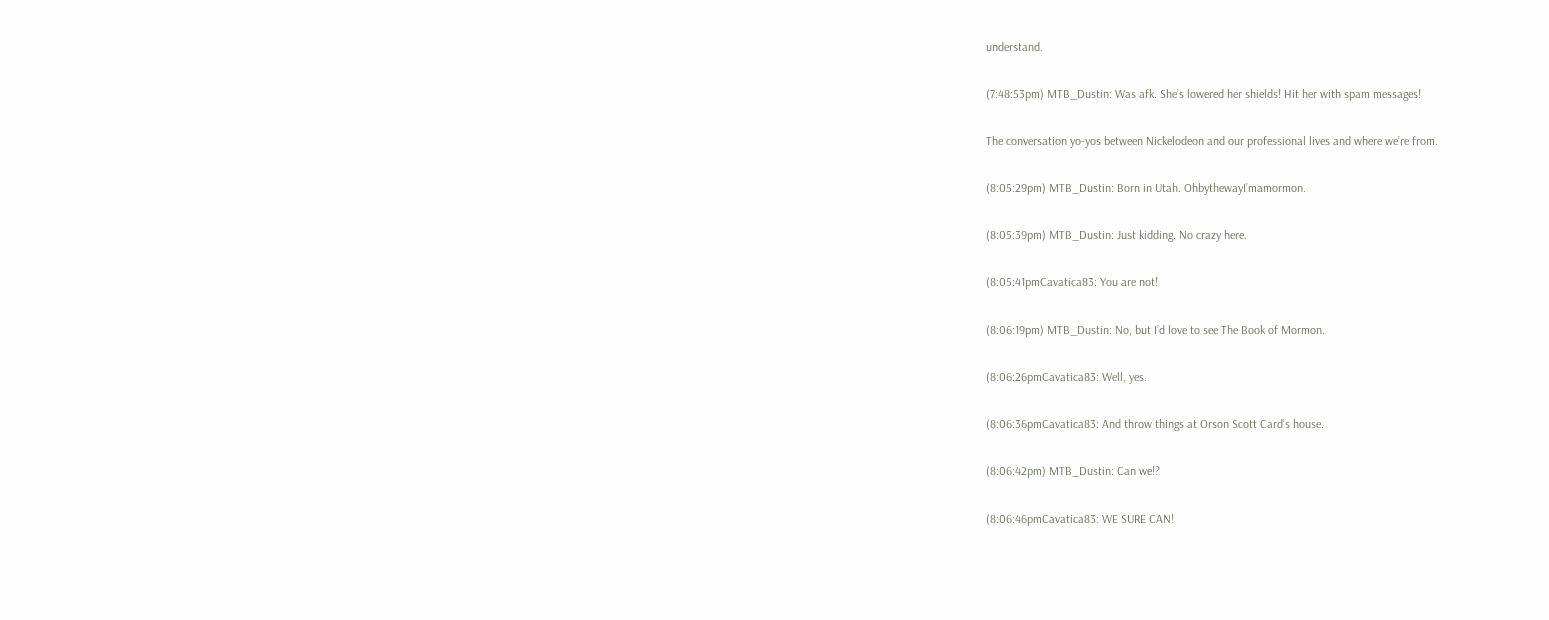understand.

(7:48:53pm) MTB_Dustin: Was afk. She’s lowered her shields! Hit her with spam messages!

The conversation yo-yos between Nickelodeon and our professional lives and where we’re from.

(8:05:29pm) MTB_Dustin: Born in Utah. OhbythewayI’mamormon.

(8:05:39pm) MTB_Dustin: Just kidding. No crazy here.

(8:05:41pmCavatica83: You are not!

(8:06:19pm) MTB_Dustin: No, but I’d love to see The Book of Mormon.

(8:06:26pmCavatica83: Well, yes.

(8:06:36pmCavatica83: And throw things at Orson Scott Card’s house.

(8:06:42pm) MTB_Dustin: Can we!?

(8:06:46pmCavatica83: WE SURE CAN!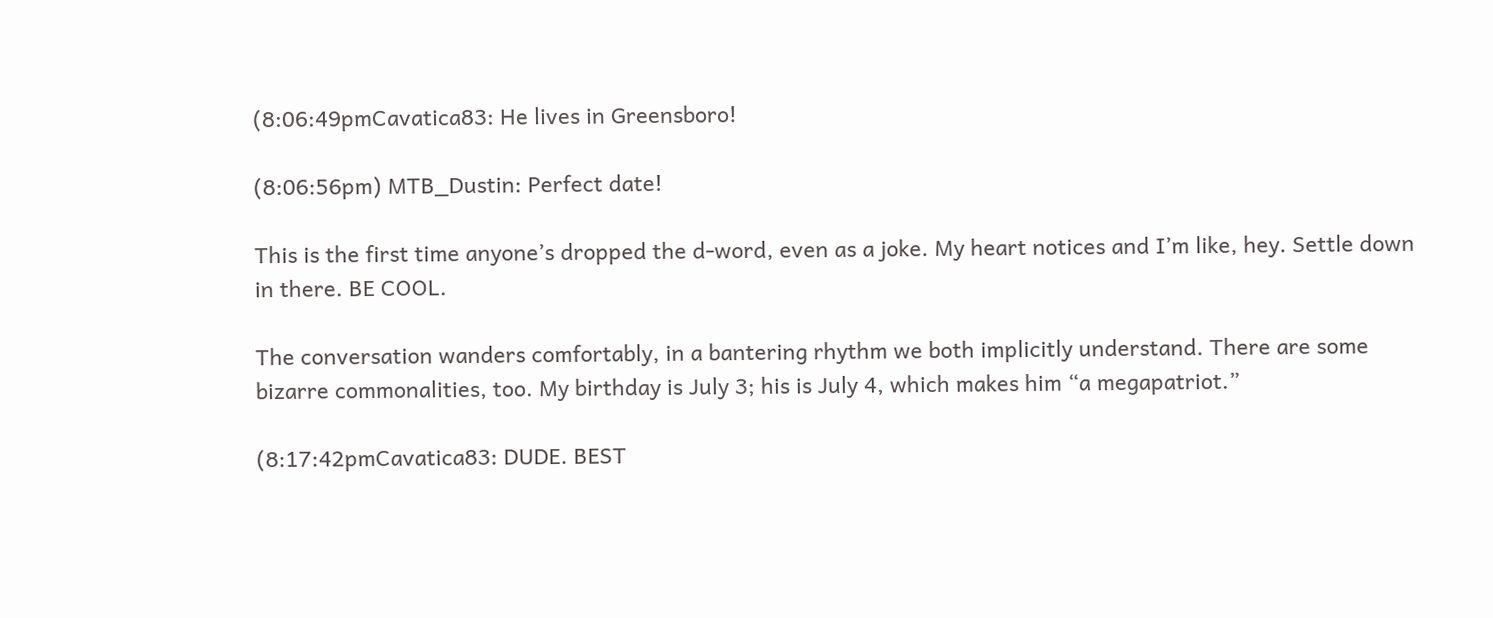(8:06:49pmCavatica83: He lives in Greensboro!

(8:06:56pm) MTB_Dustin: Perfect date!

This is the first time anyone’s dropped the d-word, even as a joke. My heart notices and I’m like, hey. Settle down in there. BE COOL.

The conversation wanders comfortably, in a bantering rhythm we both implicitly understand. There are some bizarre commonalities, too. My birthday is July 3; his is July 4, which makes him “a megapatriot.”

(8:17:42pmCavatica83: DUDE. BEST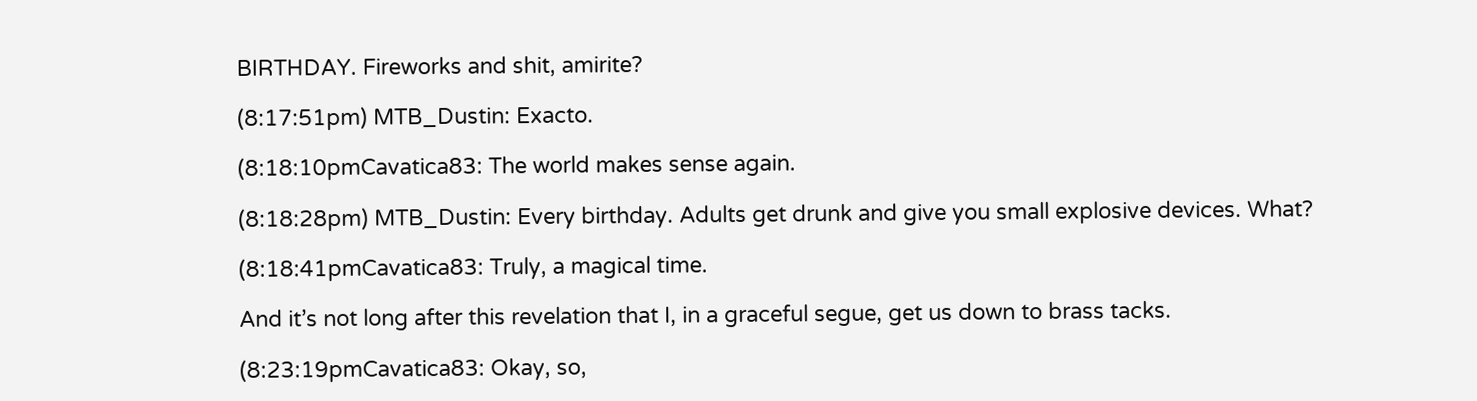BIRTHDAY. Fireworks and shit, amirite?

(8:17:51pm) MTB_Dustin: Exacto.

(8:18:10pmCavatica83: The world makes sense again.

(8:18:28pm) MTB_Dustin: Every birthday. Adults get drunk and give you small explosive devices. What?

(8:18:41pmCavatica83: Truly, a magical time.

And it’s not long after this revelation that I, in a graceful segue, get us down to brass tacks.

(8:23:19pmCavatica83: Okay, so,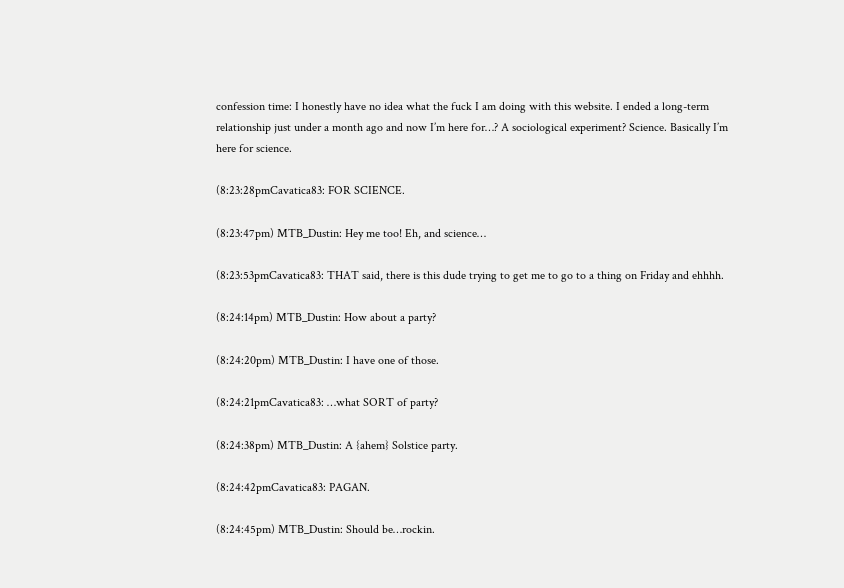confession time: I honestly have no idea what the fuck I am doing with this website. I ended a long-term relationship just under a month ago and now I’m here for…? A sociological experiment? Science. Basically I’m here for science.

(8:23:28pmCavatica83: FOR SCIENCE.

(8:23:47pm) MTB_Dustin: Hey me too! Eh, and science…

(8:23:53pmCavatica83: THAT said, there is this dude trying to get me to go to a thing on Friday and ehhhh.

(8:24:14pm) MTB_Dustin: How about a party?

(8:24:20pm) MTB_Dustin: I have one of those.

(8:24:21pmCavatica83: …what SORT of party?

(8:24:38pm) MTB_Dustin: A {ahem} Solstice party.

(8:24:42pmCavatica83: PAGAN.

(8:24:45pm) MTB_Dustin: Should be…rockin.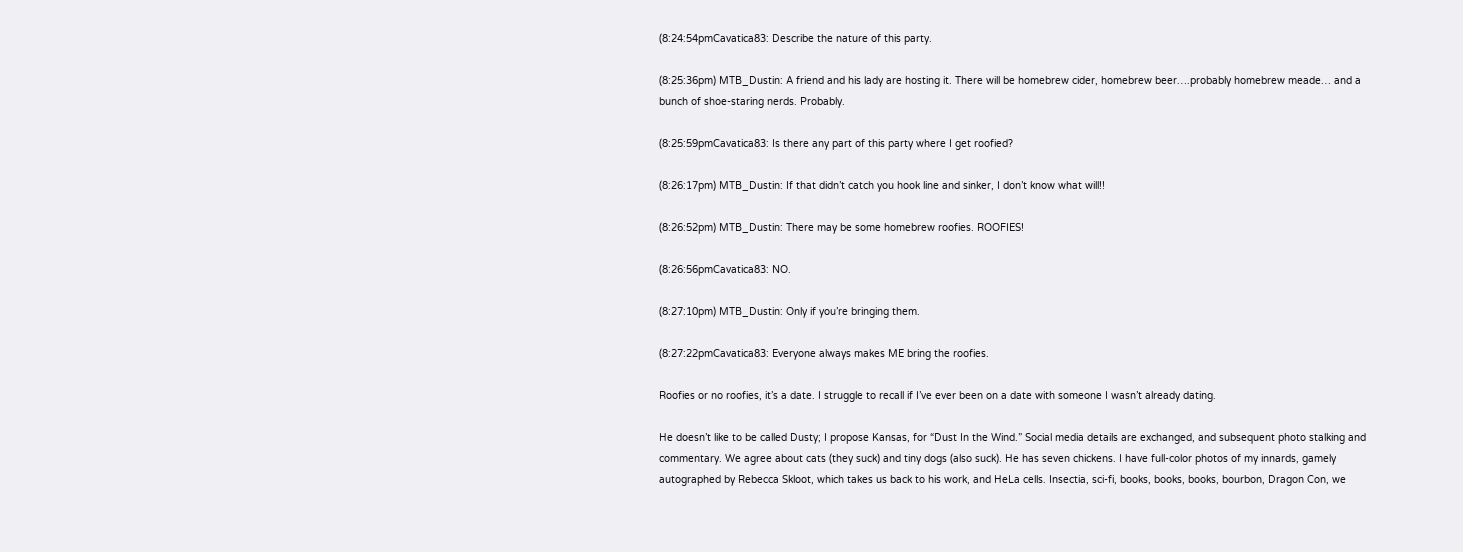(8:24:54pmCavatica83: Describe the nature of this party.

(8:25:36pm) MTB_Dustin: A friend and his lady are hosting it. There will be homebrew cider, homebrew beer….probably homebrew meade… and a bunch of shoe-staring nerds. Probably.

(8:25:59pmCavatica83: Is there any part of this party where I get roofied?

(8:26:17pm) MTB_Dustin: If that didn’t catch you hook line and sinker, I don’t know what will!!

(8:26:52pm) MTB_Dustin: There may be some homebrew roofies. ROOFIES!

(8:26:56pmCavatica83: NO.

(8:27:10pm) MTB_Dustin: Only if you’re bringing them.

(8:27:22pmCavatica83: Everyone always makes ME bring the roofies.

Roofies or no roofies, it’s a date. I struggle to recall if I’ve ever been on a date with someone I wasn’t already dating.

He doesn’t like to be called Dusty; I propose Kansas, for “Dust In the Wind.” Social media details are exchanged, and subsequent photo stalking and commentary. We agree about cats (they suck) and tiny dogs (also suck). He has seven chickens. I have full-color photos of my innards, gamely autographed by Rebecca Skloot, which takes us back to his work, and HeLa cells. Insectia, sci-fi, books, books, books, bourbon, Dragon Con, we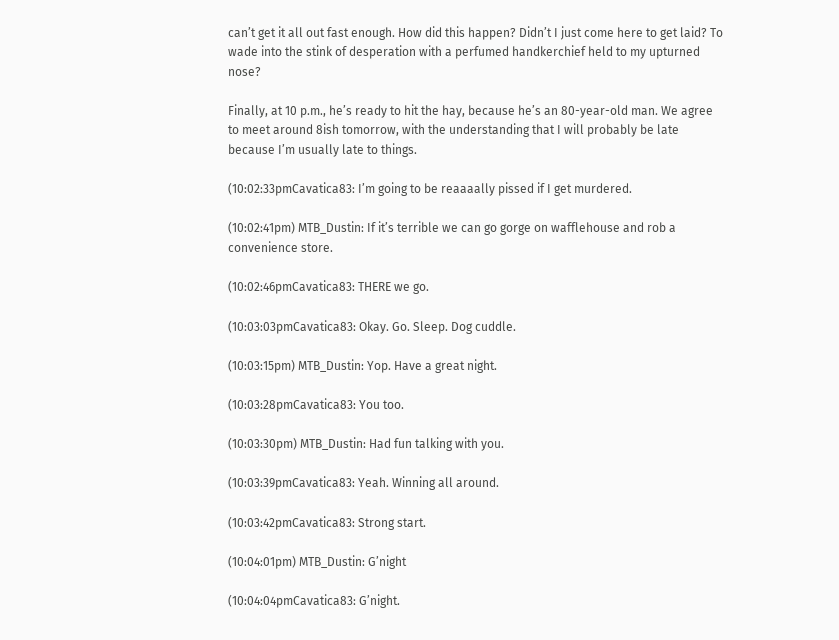can’t get it all out fast enough. How did this happen? Didn’t I just come here to get laid? To wade into the stink of desperation with a perfumed handkerchief held to my upturned nose?

Finally, at 10 p.m., he’s ready to hit the hay, because he’s an 80-year-old man. We agree to meet around 8ish tomorrow, with the understanding that I will probably be late because I’m usually late to things.

(10:02:33pmCavatica83: I’m going to be reaaaally pissed if I get murdered.

(10:02:41pm) MTB_Dustin: If it’s terrible we can go gorge on wafflehouse and rob a convenience store.

(10:02:46pmCavatica83: THERE we go.

(10:03:03pmCavatica83: Okay. Go. Sleep. Dog cuddle.

(10:03:15pm) MTB_Dustin: Yop. Have a great night.

(10:03:28pmCavatica83: You too.

(10:03:30pm) MTB_Dustin: Had fun talking with you.

(10:03:39pmCavatica83: Yeah. Winning all around.

(10:03:42pmCavatica83: Strong start.

(10:04:01pm) MTB_Dustin: G’night

(10:04:04pmCavatica83: G’night.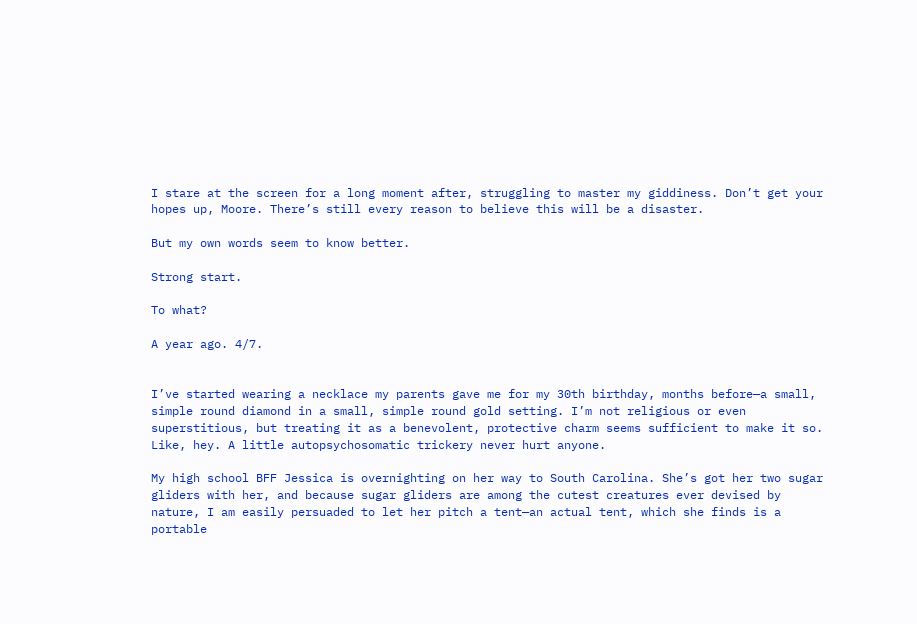I stare at the screen for a long moment after, struggling to master my giddiness. Don’t get your hopes up, Moore. There’s still every reason to believe this will be a disaster.

But my own words seem to know better.

Strong start.

To what?

A year ago. 4/7.


I’ve started wearing a necklace my parents gave me for my 30th birthday, months before—a small, simple round diamond in a small, simple round gold setting. I’m not religious or even superstitious, but treating it as a benevolent, protective charm seems sufficient to make it so. Like, hey. A little autopsychosomatic trickery never hurt anyone.

My high school BFF Jessica is overnighting on her way to South Carolina. She’s got her two sugar gliders with her, and because sugar gliders are among the cutest creatures ever devised by nature, I am easily persuaded to let her pitch a tent—an actual tent, which she finds is a portable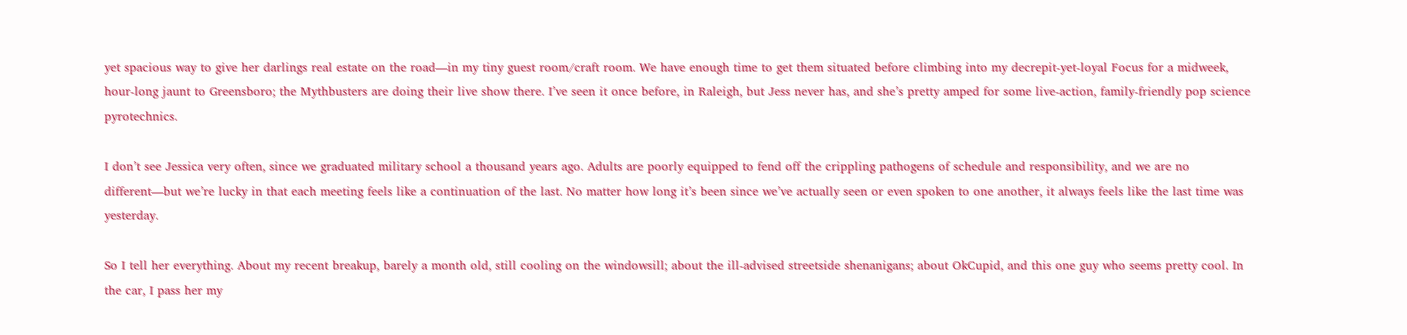yet spacious way to give her darlings real estate on the road—in my tiny guest room/craft room. We have enough time to get them situated before climbing into my decrepit-yet-loyal Focus for a midweek, hour-long jaunt to Greensboro; the Mythbusters are doing their live show there. I’ve seen it once before, in Raleigh, but Jess never has, and she’s pretty amped for some live-action, family-friendly pop science pyrotechnics.

I don’t see Jessica very often, since we graduated military school a thousand years ago. Adults are poorly equipped to fend off the crippling pathogens of schedule and responsibility, and we are no different—but we’re lucky in that each meeting feels like a continuation of the last. No matter how long it’s been since we’ve actually seen or even spoken to one another, it always feels like the last time was yesterday.

So I tell her everything. About my recent breakup, barely a month old, still cooling on the windowsill; about the ill-advised streetside shenanigans; about OkCupid, and this one guy who seems pretty cool. In the car, I pass her my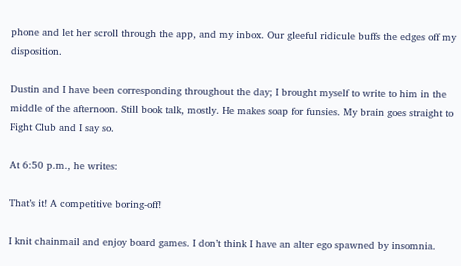phone and let her scroll through the app, and my inbox. Our gleeful ridicule buffs the edges off my disposition.

Dustin and I have been corresponding throughout the day; I brought myself to write to him in the middle of the afternoon. Still book talk, mostly. He makes soap for funsies. My brain goes straight to Fight Club and I say so.

At 6:50 p.m., he writes:

That’s it! A competitive boring-off!

I knit chainmail and enjoy board games. I don’t think I have an alter ego spawned by insomnia.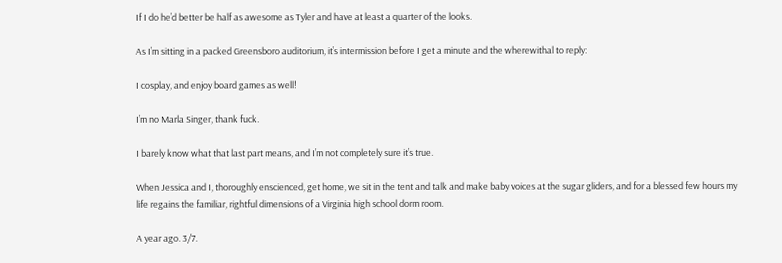If I do he’d better be half as awesome as Tyler and have at least a quarter of the looks.

As I’m sitting in a packed Greensboro auditorium, it’s intermission before I get a minute and the wherewithal to reply:

I cosplay, and enjoy board games as well!

I’m no Marla Singer, thank fuck.

I barely know what that last part means, and I’m not completely sure it’s true.

When Jessica and I, thoroughly enscienced, get home, we sit in the tent and talk and make baby voices at the sugar gliders, and for a blessed few hours my life regains the familiar, rightful dimensions of a Virginia high school dorm room.

A year ago. 3/7.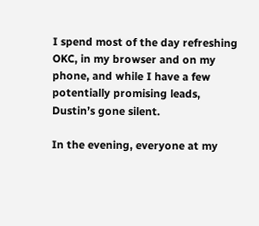I spend most of the day refreshing OKC, in my browser and on my phone, and while I have a few potentially promising leads, Dustin’s gone silent.

In the evening, everyone at my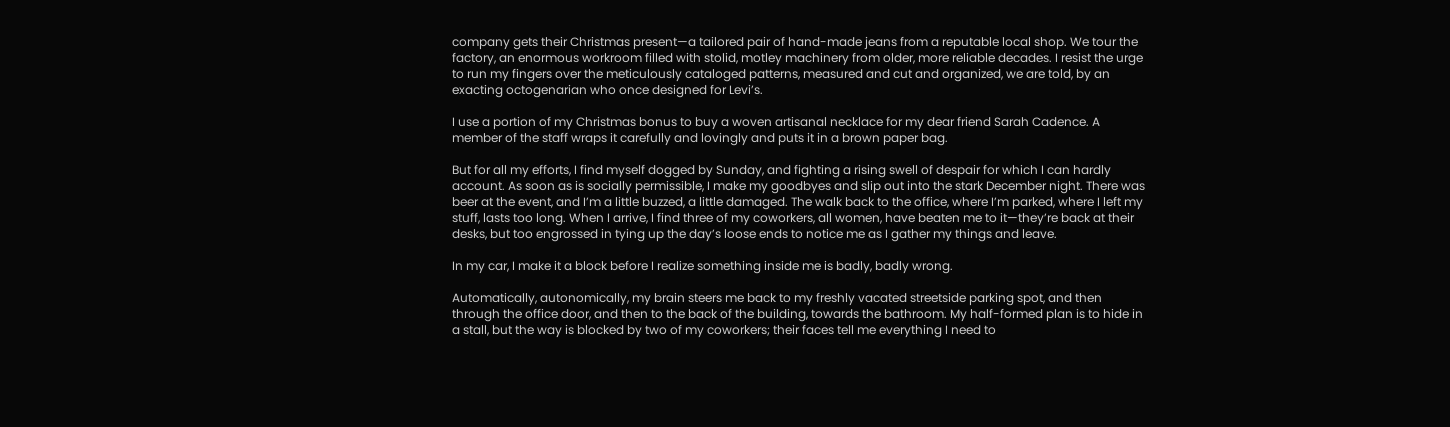company gets their Christmas present—a tailored pair of hand-made jeans from a reputable local shop. We tour the factory, an enormous workroom filled with stolid, motley machinery from older, more reliable decades. I resist the urge to run my fingers over the meticulously cataloged patterns, measured and cut and organized, we are told, by an exacting octogenarian who once designed for Levi’s.

I use a portion of my Christmas bonus to buy a woven artisanal necklace for my dear friend Sarah Cadence. A member of the staff wraps it carefully and lovingly and puts it in a brown paper bag.

But for all my efforts, I find myself dogged by Sunday, and fighting a rising swell of despair for which I can hardly account. As soon as is socially permissible, I make my goodbyes and slip out into the stark December night. There was beer at the event, and I’m a little buzzed, a little damaged. The walk back to the office, where I’m parked, where I left my stuff, lasts too long. When I arrive, I find three of my coworkers, all women, have beaten me to it—they’re back at their desks, but too engrossed in tying up the day’s loose ends to notice me as I gather my things and leave.

In my car, I make it a block before I realize something inside me is badly, badly wrong.

Automatically, autonomically, my brain steers me back to my freshly vacated streetside parking spot, and then through the office door, and then to the back of the building, towards the bathroom. My half-formed plan is to hide in a stall, but the way is blocked by two of my coworkers; their faces tell me everything I need to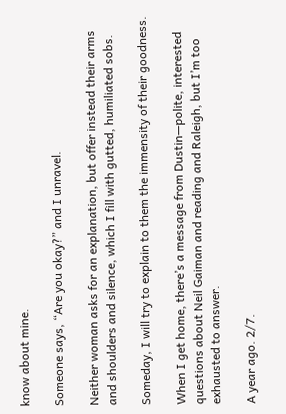know about mine.

Someone says, “Are you okay?” and I unravel.

Neither woman asks for an explanation, but offer instead their arms and shoulders and silence, which I fill with gutted, humiliated sobs.

Someday, I will try to explain to them the immensity of their goodness.

When I get home, there’s a message from Dustin—polite, interested questions about Neil Gaiman and reading and Raleigh, but I’m too exhausted to answer.

A year ago. 2/7.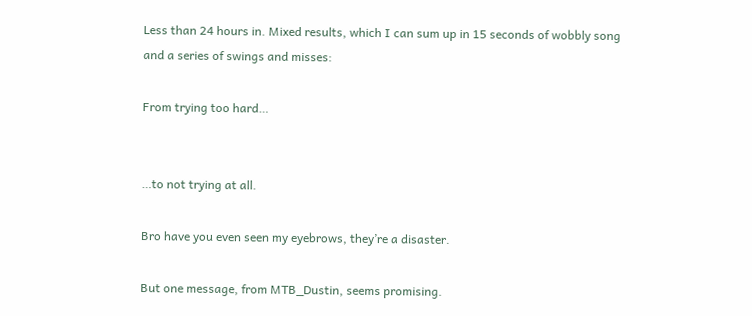Less than 24 hours in. Mixed results, which I can sum up in 15 seconds of wobbly song and a series of swings and misses:

From trying too hard…


…to not trying at all.

Bro have you even seen my eyebrows, they’re a disaster.

But one message, from MTB_Dustin, seems promising.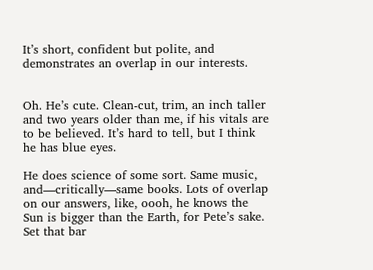It’s short, confident but polite, and demonstrates an overlap in our interests.


Oh. He’s cute. Clean-cut, trim, an inch taller and two years older than me, if his vitals are to be believed. It’s hard to tell, but I think he has blue eyes.

He does science of some sort. Same music, and—critically—same books. Lots of overlap on our answers, like, oooh, he knows the Sun is bigger than the Earth, for Pete’s sake. Set that bar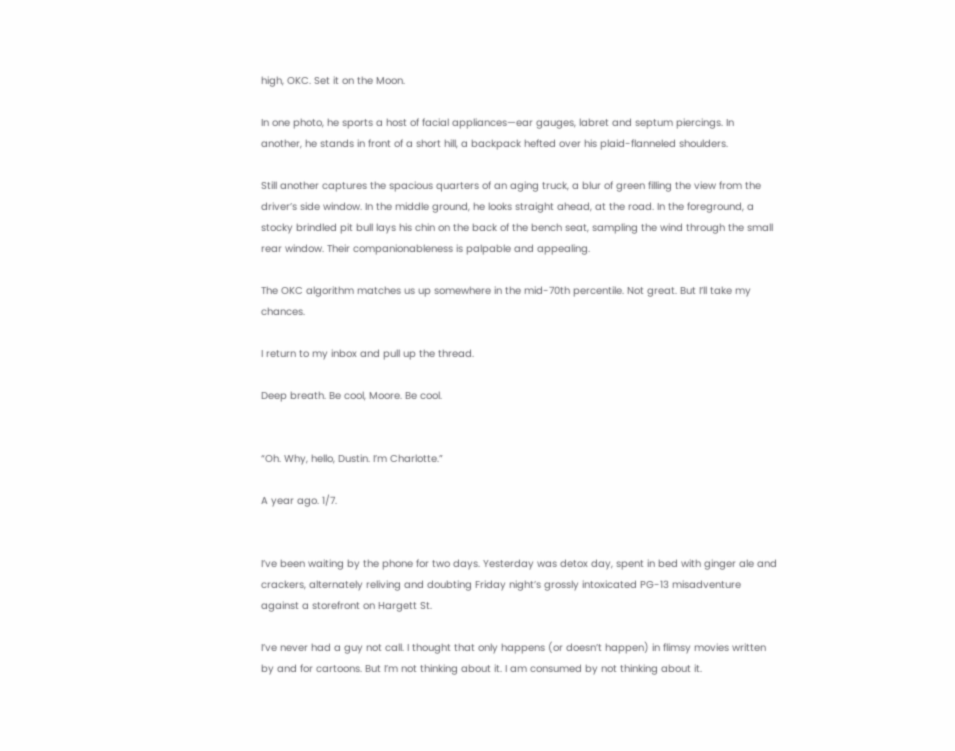high, OKC. Set it on the Moon.

In one photo, he sports a host of facial appliances—ear gauges, labret and septum piercings. In another, he stands in front of a short hill, a backpack hefted over his plaid-flanneled shoulders.

Still another captures the spacious quarters of an aging truck, a blur of green filling the view from the driver’s side window. In the middle ground, he looks straight ahead, at the road. In the foreground, a stocky brindled pit bull lays his chin on the back of the bench seat, sampling the wind through the small rear window. Their companionableness is palpable and appealing.

The OKC algorithm matches us up somewhere in the mid-70th percentile. Not great. But I’ll take my chances.

I return to my inbox and pull up the thread.

Deep breath. Be cool, Moore. Be cool.


“Oh. Why, hello, Dustin. I’m Charlotte.”

A year ago. 1/7.


I’ve been waiting by the phone for two days. Yesterday was detox day, spent in bed with ginger ale and crackers, alternately reliving and doubting Friday night’s grossly intoxicated PG-13 misadventure against a storefront on Hargett St.

I’ve never had a guy not call. I thought that only happens (or doesn’t happen) in flimsy movies written by and for cartoons. But I’m not thinking about it. I am consumed by not thinking about it.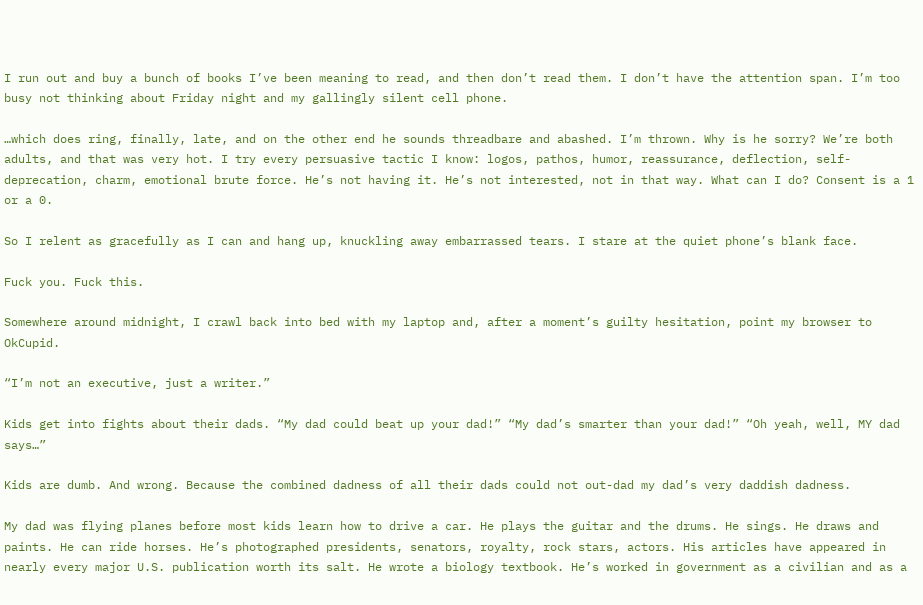I run out and buy a bunch of books I’ve been meaning to read, and then don’t read them. I don’t have the attention span. I’m too busy not thinking about Friday night and my gallingly silent cell phone.

…which does ring, finally, late, and on the other end he sounds threadbare and abashed. I’m thrown. Why is he sorry? We’re both adults, and that was very hot. I try every persuasive tactic I know: logos, pathos, humor, reassurance, deflection, self-deprecation, charm, emotional brute force. He’s not having it. He’s not interested, not in that way. What can I do? Consent is a 1 or a 0.

So I relent as gracefully as I can and hang up, knuckling away embarrassed tears. I stare at the quiet phone’s blank face.

Fuck you. Fuck this.

Somewhere around midnight, I crawl back into bed with my laptop and, after a moment’s guilty hesitation, point my browser to OkCupid.

“I’m not an executive, just a writer.”

Kids get into fights about their dads. “My dad could beat up your dad!” “My dad’s smarter than your dad!” “Oh yeah, well, MY dad says…”

Kids are dumb. And wrong. Because the combined dadness of all their dads could not out-dad my dad’s very daddish dadness.

My dad was flying planes before most kids learn how to drive a car. He plays the guitar and the drums. He sings. He draws and paints. He can ride horses. He’s photographed presidents, senators, royalty, rock stars, actors. His articles have appeared in nearly every major U.S. publication worth its salt. He wrote a biology textbook. He’s worked in government as a civilian and as a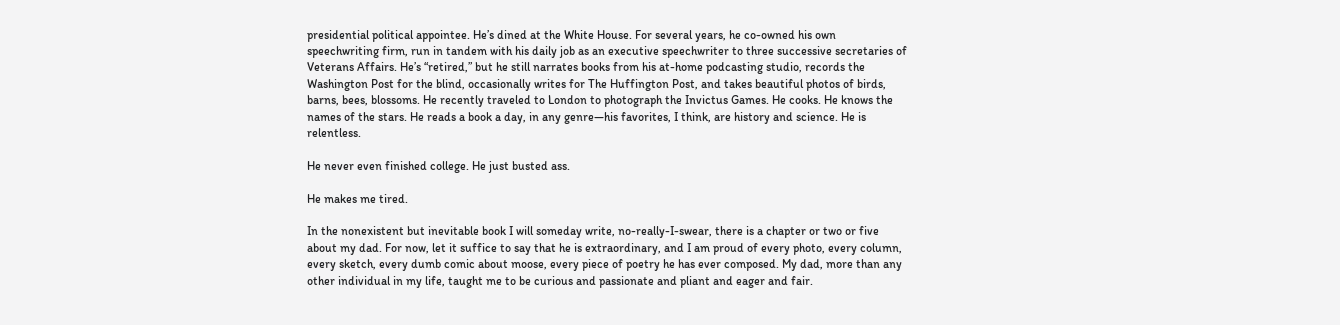presidential political appointee. He’s dined at the White House. For several years, he co-owned his own speechwriting firm, run in tandem with his daily job as an executive speechwriter to three successive secretaries of Veterans Affairs. He’s “retired,” but he still narrates books from his at-home podcasting studio, records the Washington Post for the blind, occasionally writes for The Huffington Post, and takes beautiful photos of birds, barns, bees, blossoms. He recently traveled to London to photograph the Invictus Games. He cooks. He knows the names of the stars. He reads a book a day, in any genre—his favorites, I think, are history and science. He is relentless.

He never even finished college. He just busted ass.

He makes me tired.

In the nonexistent but inevitable book I will someday write, no-really-I-swear, there is a chapter or two or five about my dad. For now, let it suffice to say that he is extraordinary, and I am proud of every photo, every column, every sketch, every dumb comic about moose, every piece of poetry he has ever composed. My dad, more than any other individual in my life, taught me to be curious and passionate and pliant and eager and fair.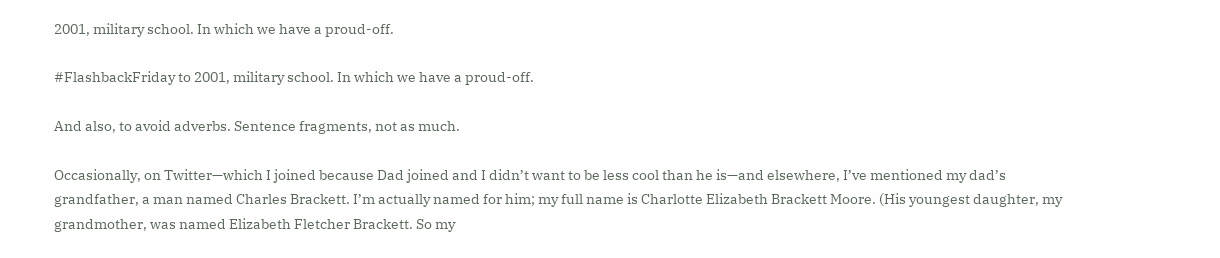2001, military school. In which we have a proud-off.

#FlashbackFriday to 2001, military school. In which we have a proud-off.

And also, to avoid adverbs. Sentence fragments, not as much.

Occasionally, on Twitter—which I joined because Dad joined and I didn’t want to be less cool than he is—and elsewhere, I’ve mentioned my dad’s grandfather, a man named Charles Brackett. I’m actually named for him; my full name is Charlotte Elizabeth Brackett Moore. (His youngest daughter, my grandmother, was named Elizabeth Fletcher Brackett. So my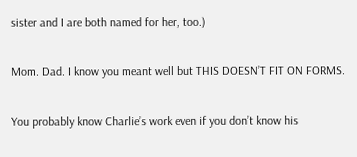sister and I are both named for her, too.)

Mom. Dad. I know you meant well but THIS DOESN’T FIT ON FORMS.

You probably know Charlie’s work even if you don’t know his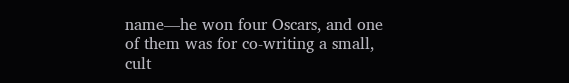name—he won four Oscars, and one of them was for co-writing a small, cult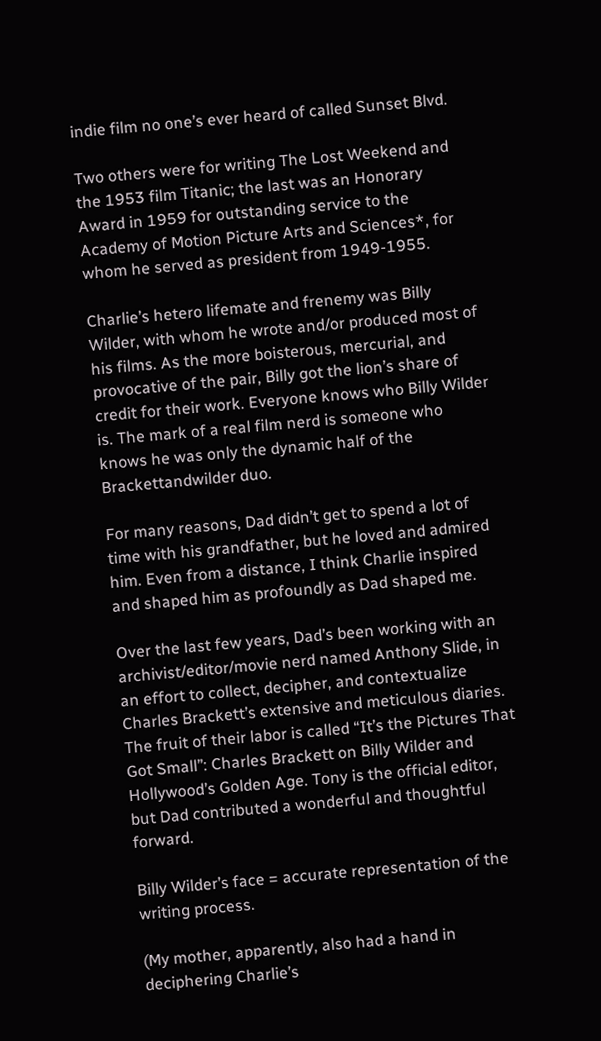indie film no one’s ever heard of called Sunset Blvd.

Two others were for writing The Lost Weekend and the 1953 film Titanic; the last was an Honorary Award in 1959 for outstanding service to the Academy of Motion Picture Arts and Sciences*, for whom he served as president from 1949-1955.

Charlie’s hetero lifemate and frenemy was Billy Wilder, with whom he wrote and/or produced most of his films. As the more boisterous, mercurial, and provocative of the pair, Billy got the lion’s share of credit for their work. Everyone knows who Billy Wilder is. The mark of a real film nerd is someone who knows he was only the dynamic half of the Brackettandwilder duo.

For many reasons, Dad didn’t get to spend a lot of time with his grandfather, but he loved and admired him. Even from a distance, I think Charlie inspired and shaped him as profoundly as Dad shaped me.

Over the last few years, Dad’s been working with an archivist/editor/movie nerd named Anthony Slide, in an effort to collect, decipher, and contextualize Charles Brackett’s extensive and meticulous diaries. The fruit of their labor is called “It’s the Pictures That Got Small”: Charles Brackett on Billy Wilder and Hollywood’s Golden Age. Tony is the official editor, but Dad contributed a wonderful and thoughtful forward.

Billy Wilder’s face = accurate representation of the writing process.

(My mother, apparently, also had a hand in deciphering Charlie’s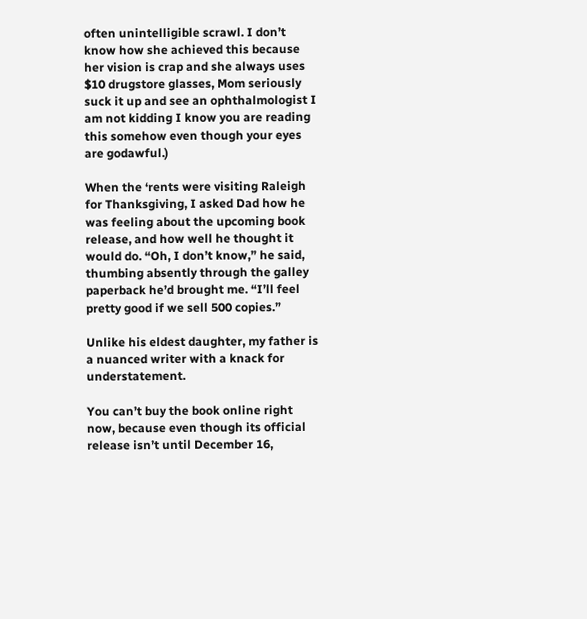often unintelligible scrawl. I don’t know how she achieved this because her vision is crap and she always uses $10 drugstore glasses, Mom seriously suck it up and see an ophthalmologist I am not kidding I know you are reading this somehow even though your eyes are godawful.)

When the ‘rents were visiting Raleigh for Thanksgiving, I asked Dad how he was feeling about the upcoming book release, and how well he thought it would do. “Oh, I don’t know,” he said, thumbing absently through the galley paperback he’d brought me. “I’ll feel pretty good if we sell 500 copies.”

Unlike his eldest daughter, my father is a nuanced writer with a knack for understatement.

You can’t buy the book online right now, because even though its official release isn’t until December 16,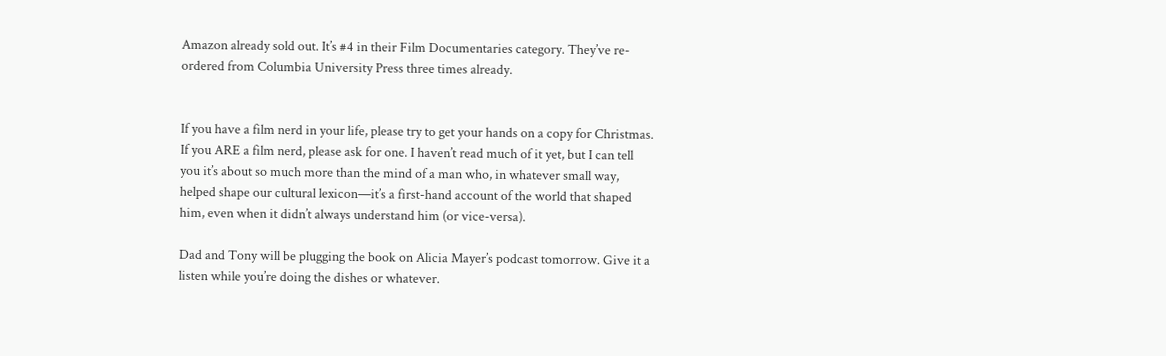Amazon already sold out. It’s #4 in their Film Documentaries category. They’ve re-ordered from Columbia University Press three times already.


If you have a film nerd in your life, please try to get your hands on a copy for Christmas. If you ARE a film nerd, please ask for one. I haven’t read much of it yet, but I can tell you it’s about so much more than the mind of a man who, in whatever small way, helped shape our cultural lexicon—it’s a first-hand account of the world that shaped him, even when it didn’t always understand him (or vice-versa).

Dad and Tony will be plugging the book on Alicia Mayer’s podcast tomorrow. Give it a listen while you’re doing the dishes or whatever.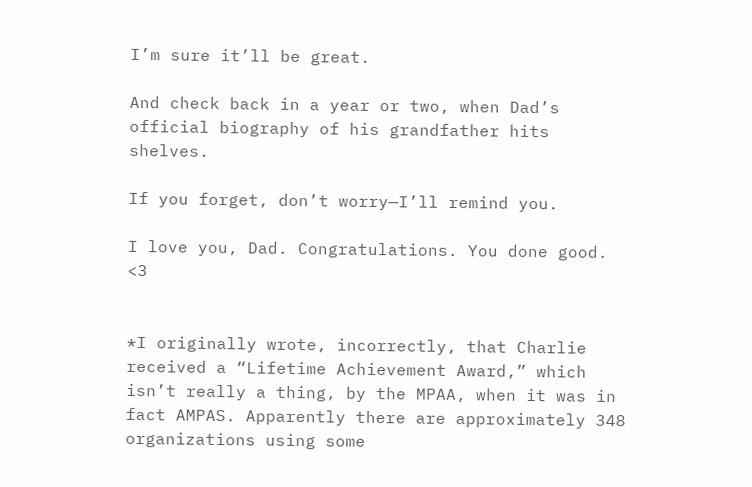I’m sure it’ll be great.

And check back in a year or two, when Dad’s official biography of his grandfather hits shelves.

If you forget, don’t worry—I’ll remind you.

I love you, Dad. Congratulations. You done good. <3


*I originally wrote, incorrectly, that Charlie received a “Lifetime Achievement Award,” which isn’t really a thing, by the MPAA, when it was in fact AMPAS. Apparently there are approximately 348 organizations using some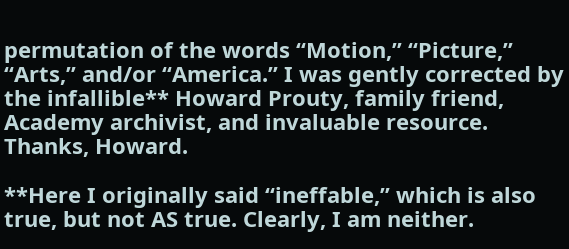permutation of the words “Motion,” “Picture,” “Arts,” and/or “America.” I was gently corrected by the infallible** Howard Prouty, family friend, Academy archivist, and invaluable resource. Thanks, Howard.

**Here I originally said “ineffable,” which is also true, but not AS true. Clearly, I am neither.